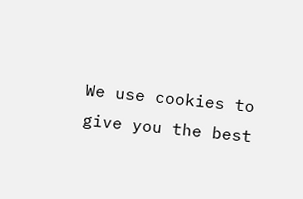We use cookies to give you the best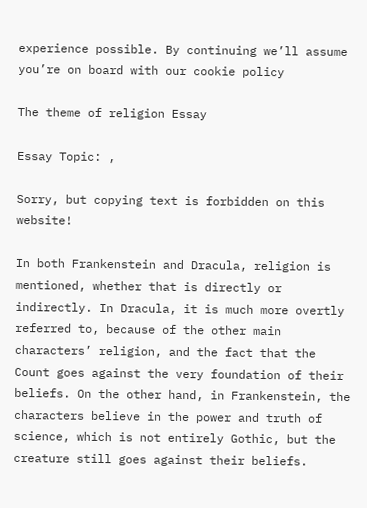experience possible. By continuing we’ll assume you’re on board with our cookie policy

The theme of religion Essay

Essay Topic: ,

Sorry, but copying text is forbidden on this website!

In both Frankenstein and Dracula, religion is mentioned, whether that is directly or indirectly. In Dracula, it is much more overtly referred to, because of the other main characters’ religion, and the fact that the Count goes against the very foundation of their beliefs. On the other hand, in Frankenstein, the characters believe in the power and truth of science, which is not entirely Gothic, but the creature still goes against their beliefs.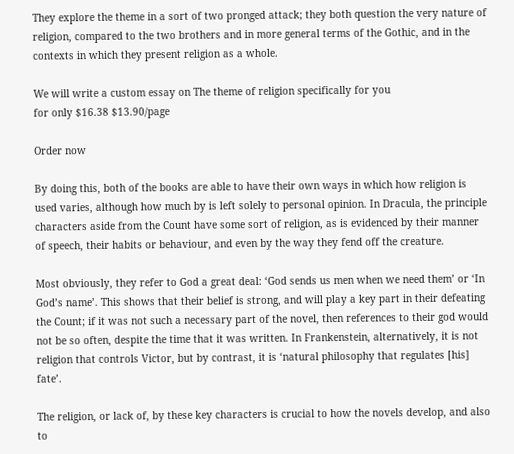They explore the theme in a sort of two pronged attack; they both question the very nature of religion, compared to the two brothers and in more general terms of the Gothic, and in the contexts in which they present religion as a whole.

We will write a custom essay on The theme of religion specifically for you
for only $16.38 $13.90/page

Order now

By doing this, both of the books are able to have their own ways in which how religion is used varies, although how much by is left solely to personal opinion. In Dracula, the principle characters aside from the Count have some sort of religion, as is evidenced by their manner of speech, their habits or behaviour, and even by the way they fend off the creature.

Most obviously, they refer to God a great deal: ‘God sends us men when we need them’ or ‘In God’s name’. This shows that their belief is strong, and will play a key part in their defeating the Count; if it was not such a necessary part of the novel, then references to their god would not be so often, despite the time that it was written. In Frankenstein, alternatively, it is not religion that controls Victor, but by contrast, it is ‘natural philosophy that regulates [his] fate’.

The religion, or lack of, by these key characters is crucial to how the novels develop, and also to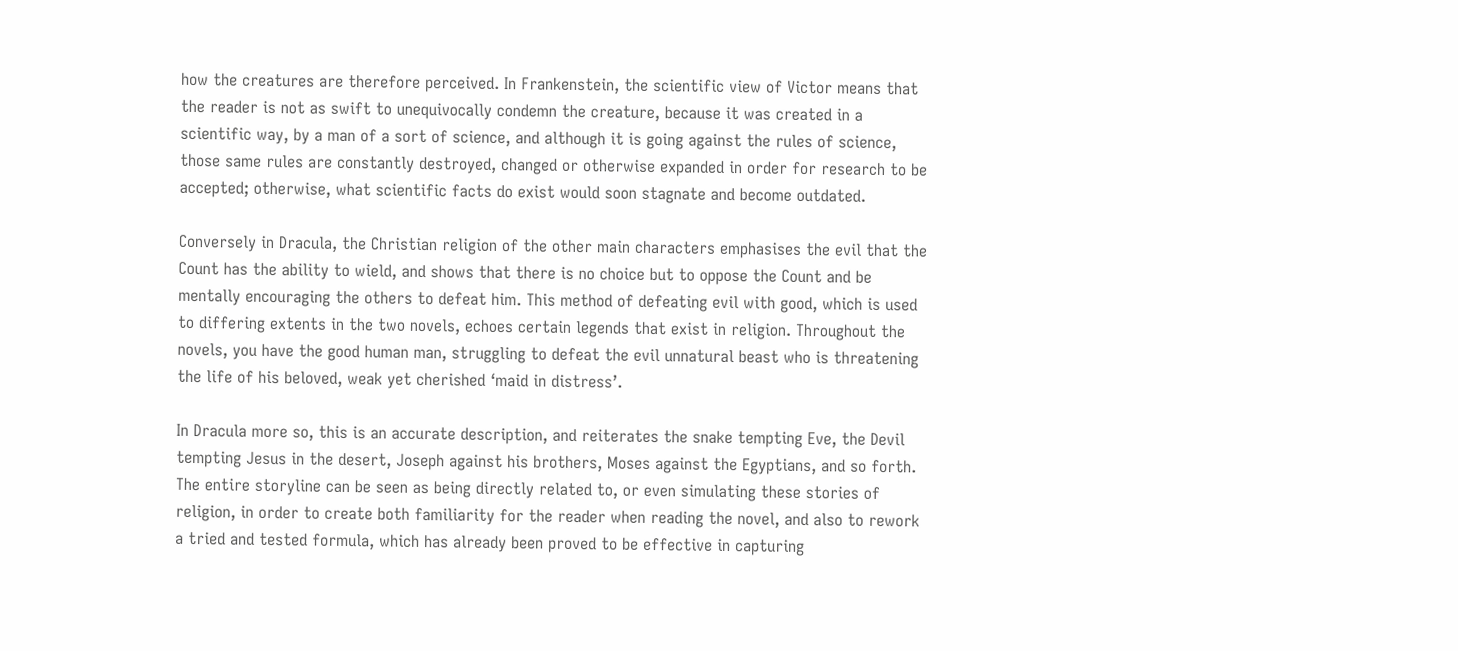how the creatures are therefore perceived. In Frankenstein, the scientific view of Victor means that the reader is not as swift to unequivocally condemn the creature, because it was created in a scientific way, by a man of a sort of science, and although it is going against the rules of science, those same rules are constantly destroyed, changed or otherwise expanded in order for research to be accepted; otherwise, what scientific facts do exist would soon stagnate and become outdated.

Conversely in Dracula, the Christian religion of the other main characters emphasises the evil that the Count has the ability to wield, and shows that there is no choice but to oppose the Count and be mentally encouraging the others to defeat him. This method of defeating evil with good, which is used to differing extents in the two novels, echoes certain legends that exist in religion. Throughout the novels, you have the good human man, struggling to defeat the evil unnatural beast who is threatening the life of his beloved, weak yet cherished ‘maid in distress’.

In Dracula more so, this is an accurate description, and reiterates the snake tempting Eve, the Devil tempting Jesus in the desert, Joseph against his brothers, Moses against the Egyptians, and so forth. The entire storyline can be seen as being directly related to, or even simulating these stories of religion, in order to create both familiarity for the reader when reading the novel, and also to rework a tried and tested formula, which has already been proved to be effective in capturing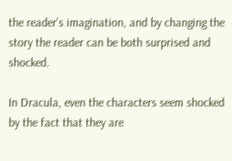the reader’s imagination, and by changing the story the reader can be both surprised and shocked.

In Dracula, even the characters seem shocked by the fact that they are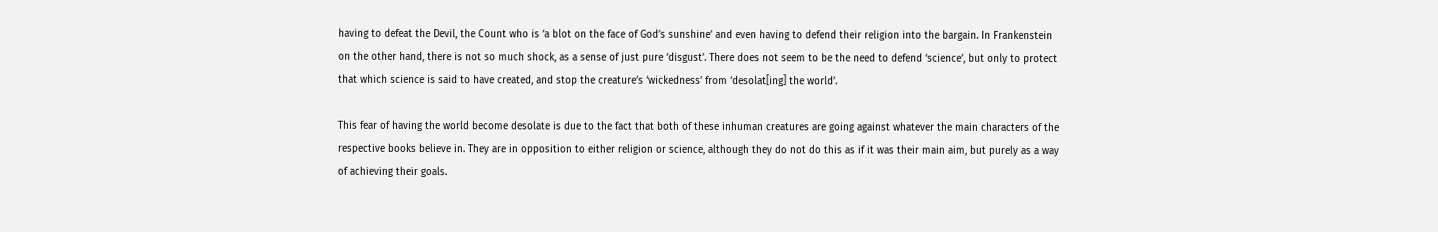having to defeat the Devil, the Count who is ‘a blot on the face of God’s sunshine’ and even having to defend their religion into the bargain. In Frankenstein on the other hand, there is not so much shock, as a sense of just pure ‘disgust’. There does not seem to be the need to defend ‘science’, but only to protect that which science is said to have created, and stop the creature’s ‘wickedness’ from ‘desolat[ing] the world’.

This fear of having the world become desolate is due to the fact that both of these inhuman creatures are going against whatever the main characters of the respective books believe in. They are in opposition to either religion or science, although they do not do this as if it was their main aim, but purely as a way of achieving their goals.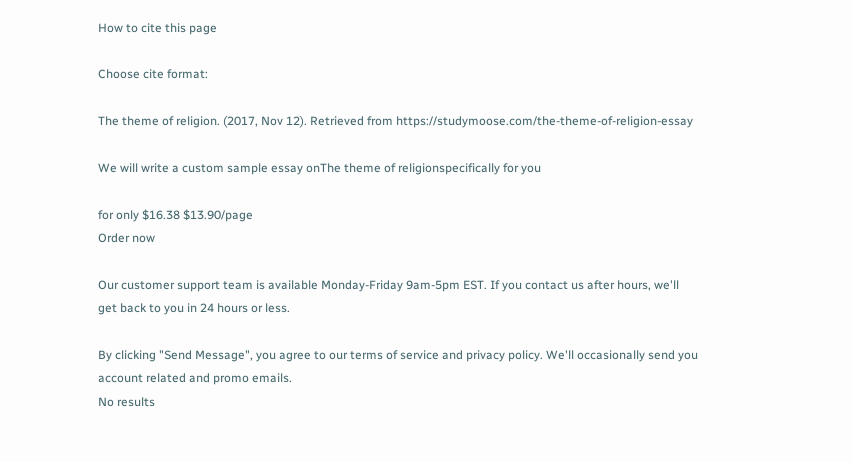How to cite this page

Choose cite format:

The theme of religion. (2017, Nov 12). Retrieved from https://studymoose.com/the-theme-of-religion-essay

We will write a custom sample essay onThe theme of religionspecifically for you

for only $16.38 $13.90/page
Order now

Our customer support team is available Monday-Friday 9am-5pm EST. If you contact us after hours, we'll get back to you in 24 hours or less.

By clicking "Send Message", you agree to our terms of service and privacy policy. We'll occasionally send you account related and promo emails.
No results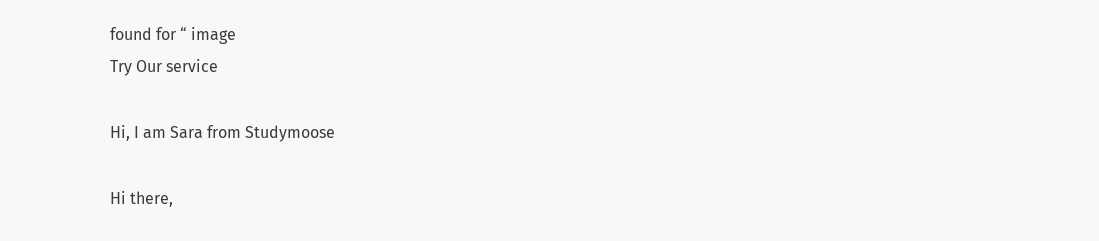found for “ image
Try Our service

Hi, I am Sara from Studymoose

Hi there,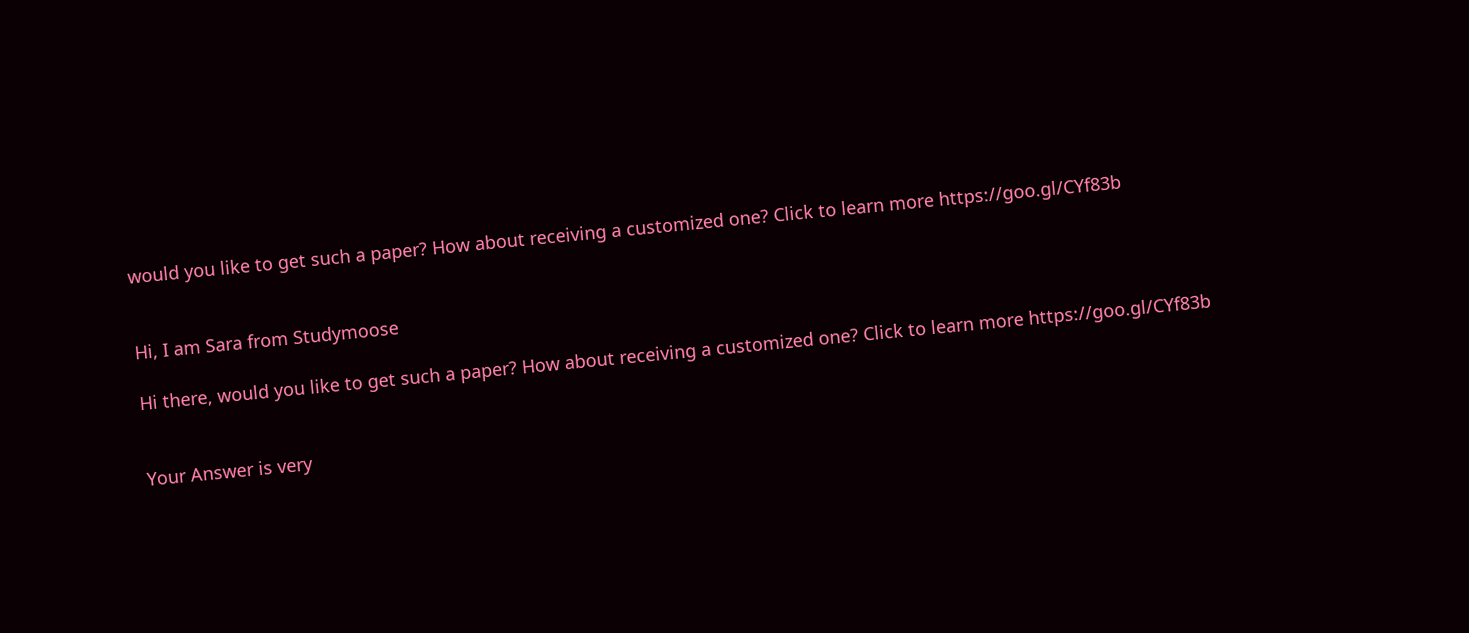would you like to get such a paper? How about receiving a customized one? Click to learn more https://goo.gl/CYf83b


Hi, I am Sara from Studymoose

Hi there, would you like to get such a paper? How about receiving a customized one? Click to learn more https://goo.gl/CYf83b


Your Answer is very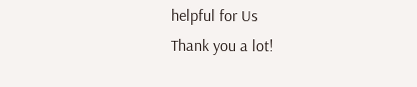helpful for Us
Thank you a lot!